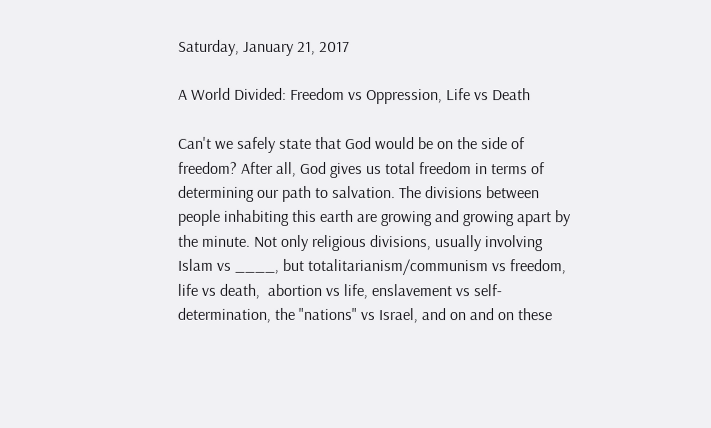Saturday, January 21, 2017

A World Divided: Freedom vs Oppression, Life vs Death

Can't we safely state that God would be on the side of freedom? After all, God gives us total freedom in terms of determining our path to salvation. The divisions between people inhabiting this earth are growing and growing apart by the minute. Not only religious divisions, usually involving Islam vs ____, but totalitarianism/communism vs freedom, life vs death,  abortion vs life, enslavement vs self-determination, the "nations" vs Israel, and on and on these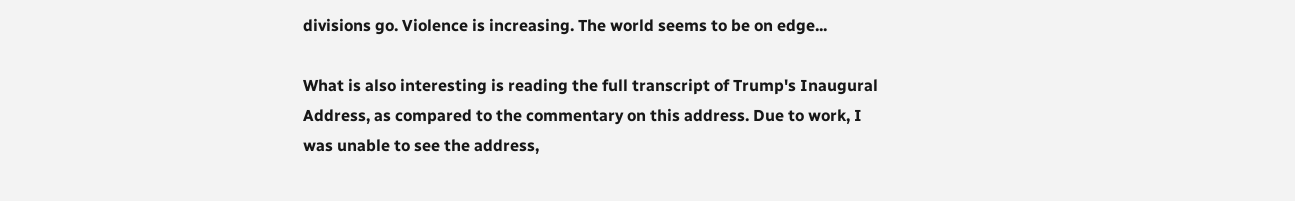divisions go. Violence is increasing. The world seems to be on edge...

What is also interesting is reading the full transcript of Trump's Inaugural Address, as compared to the commentary on this address. Due to work, I was unable to see the address,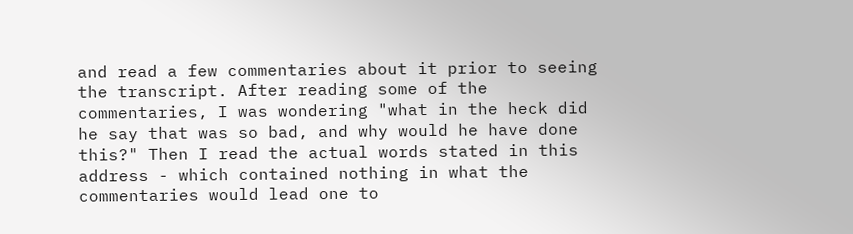and read a few commentaries about it prior to seeing the transcript. After reading some of the commentaries, I was wondering "what in the heck did he say that was so bad, and why would he have done this?" Then I read the actual words stated in this address - which contained nothing in what the commentaries would lead one to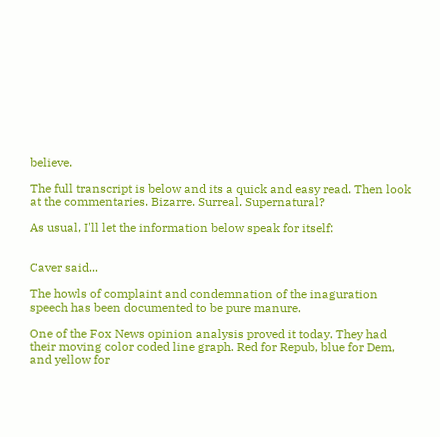believe.

The full transcript is below and its a quick and easy read. Then look at the commentaries. Bizarre. Surreal. Supernatural?

As usual, I'll let the information below speak for itself:


Caver said...

The howls of complaint and condemnation of the inaguration speech has been documented to be pure manure.

One of the Fox News opinion analysis proved it today. They had their moving color coded line graph. Red for Repub, blue for Dem, and yellow for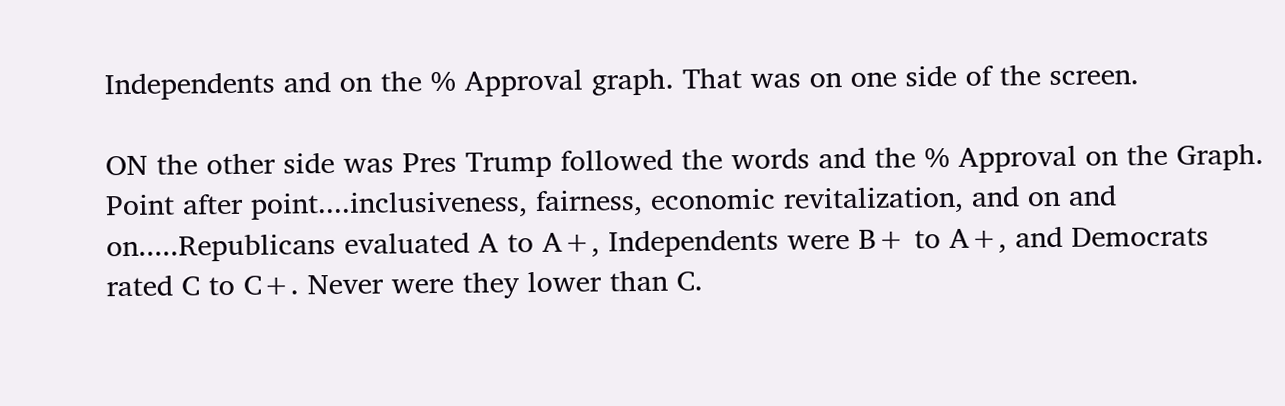Independents and on the % Approval graph. That was on one side of the screen.

ON the other side was Pres Trump followed the words and the % Approval on the Graph. Point after point....inclusiveness, fairness, economic revitalization, and on and on.....Republicans evaluated A to A+, Independents were B+ to A+, and Democrats rated C to C+. Never were they lower than C.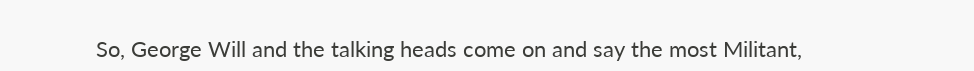So, George Will and the talking heads come on and say the most Militant,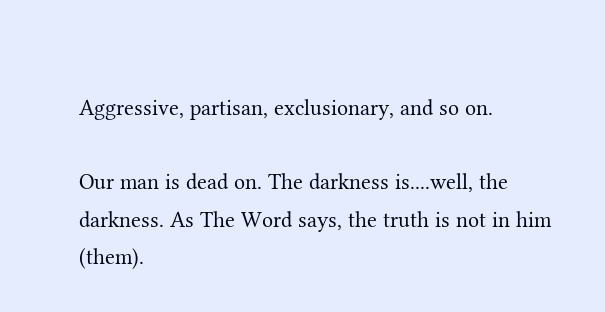Aggressive, partisan, exclusionary, and so on.

Our man is dead on. The darkness is....well, the darkness. As The Word says, the truth is not in him (them).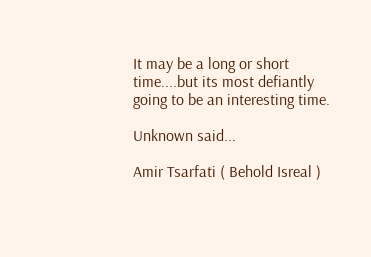It may be a long or short time....but its most defiantly going to be an interesting time.

Unknown said...

Amir Tsarfati ( Behold Isreal )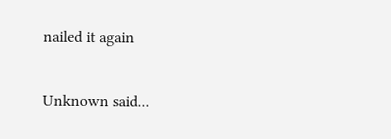nailed it again

Unknown said...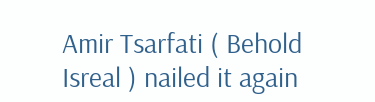Amir Tsarfati ( Behold Isreal ) nailed it again